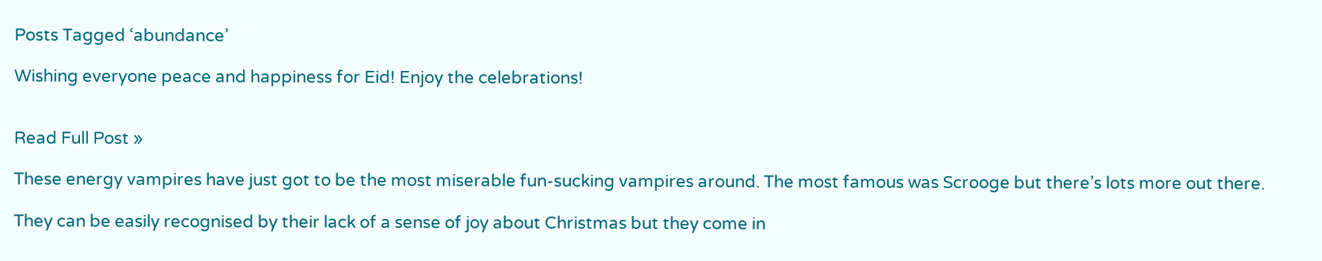Posts Tagged ‘abundance’

Wishing everyone peace and happiness for Eid! Enjoy the celebrations!


Read Full Post »

These energy vampires have just got to be the most miserable fun-sucking vampires around. The most famous was Scrooge but there’s lots more out there.

They can be easily recognised by their lack of a sense of joy about Christmas but they come in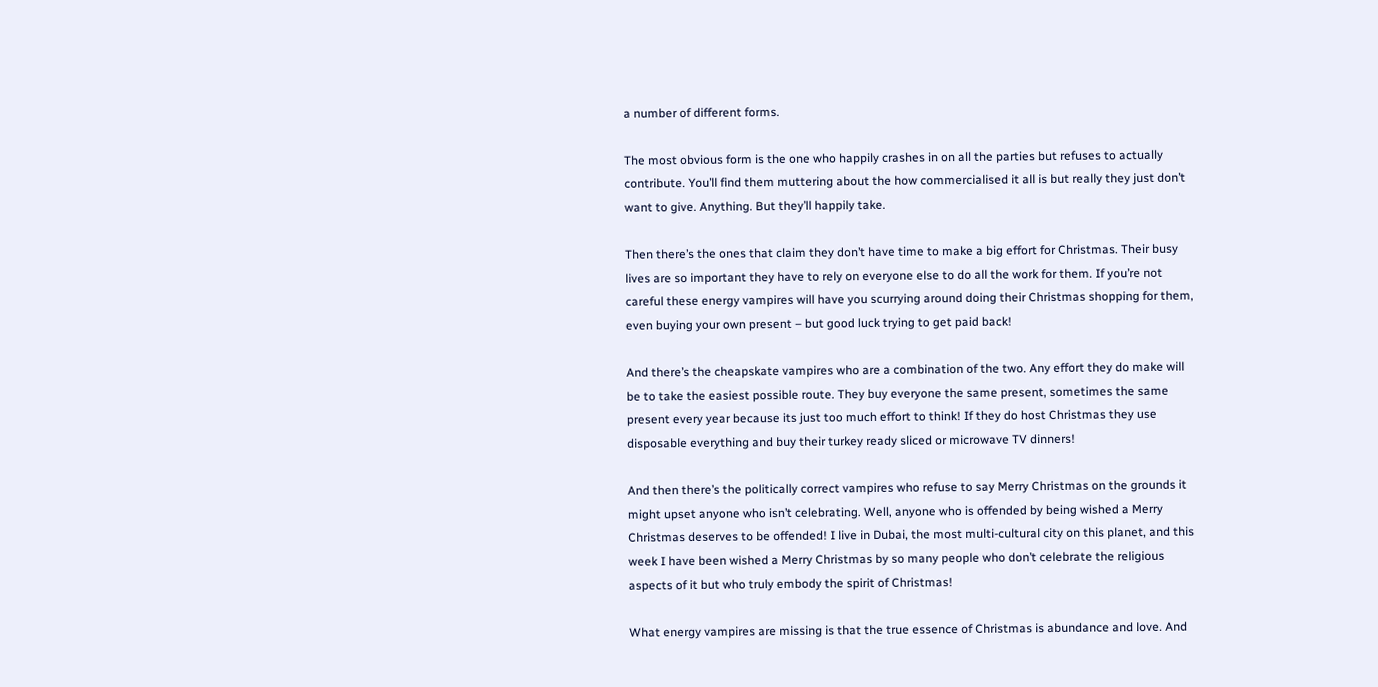a number of different forms.

The most obvious form is the one who happily crashes in on all the parties but refuses to actually contribute. You’ll find them muttering about the how commercialised it all is but really they just don’t want to give. Anything. But they’ll happily take.

Then there’s the ones that claim they don’t have time to make a big effort for Christmas. Their busy lives are so important they have to rely on everyone else to do all the work for them. If you’re not careful these energy vampires will have you scurrying around doing their Christmas shopping for them, even buying your own present – but good luck trying to get paid back!

And there’s the cheapskate vampires who are a combination of the two. Any effort they do make will be to take the easiest possible route. They buy everyone the same present, sometimes the same present every year because its just too much effort to think! If they do host Christmas they use disposable everything and buy their turkey ready sliced or microwave TV dinners!

And then there’s the politically correct vampires who refuse to say Merry Christmas on the grounds it might upset anyone who isn’t celebrating. Well, anyone who is offended by being wished a Merry Christmas deserves to be offended! I live in Dubai, the most multi-cultural city on this planet, and this week I have been wished a Merry Christmas by so many people who don’t celebrate the religious aspects of it but who truly embody the spirit of Christmas!

What energy vampires are missing is that the true essence of Christmas is abundance and love. And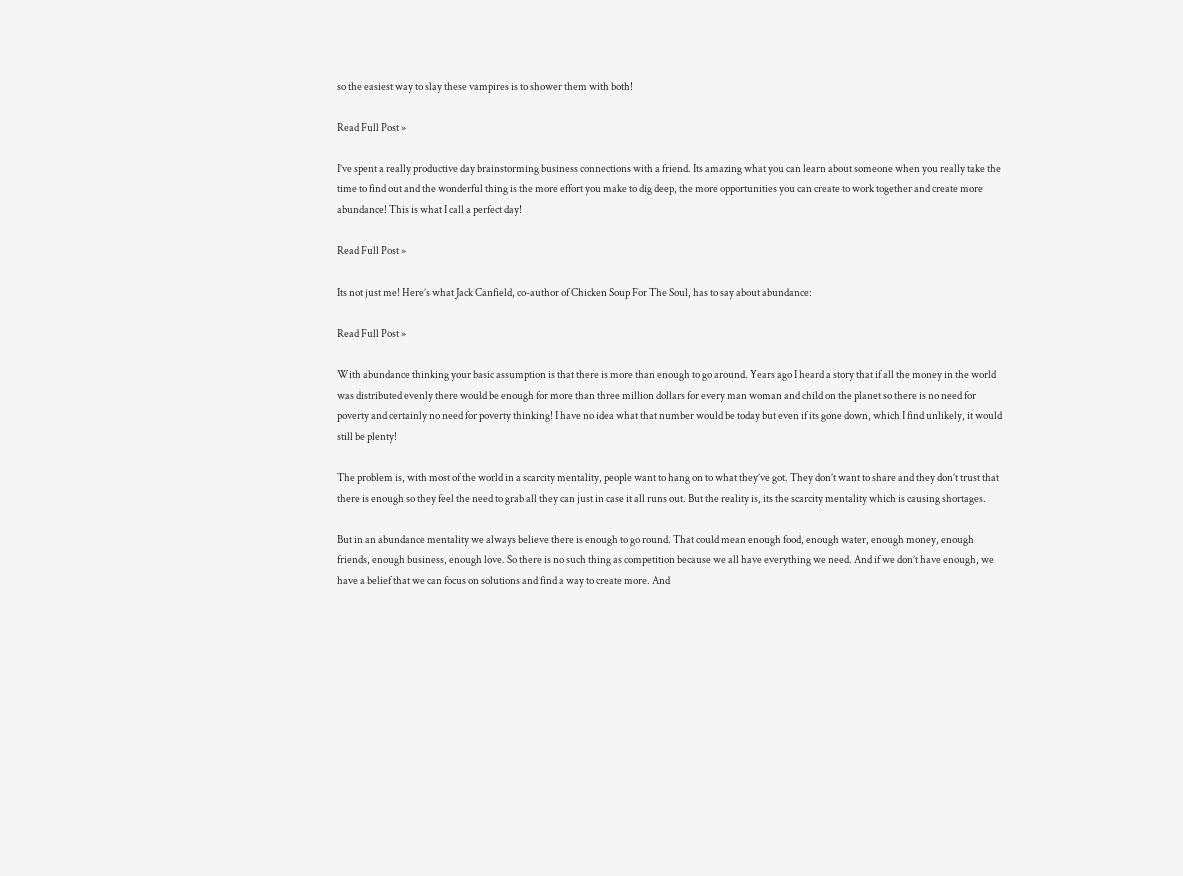so the easiest way to slay these vampires is to shower them with both!

Read Full Post »

I’ve spent a really productive day brainstorming business connections with a friend. Its amazing what you can learn about someone when you really take the time to find out and the wonderful thing is the more effort you make to dig deep, the more opportunities you can create to work together and create more abundance! This is what I call a perfect day!

Read Full Post »

Its not just me! Here’s what Jack Canfield, co-author of Chicken Soup For The Soul, has to say about abundance:

Read Full Post »

With abundance thinking your basic assumption is that there is more than enough to go around. Years ago I heard a story that if all the money in the world was distributed evenly there would be enough for more than three million dollars for every man woman and child on the planet so there is no need for poverty and certainly no need for poverty thinking! I have no idea what that number would be today but even if its gone down, which I find unlikely, it would still be plenty!

The problem is, with most of the world in a scarcity mentality, people want to hang on to what they’ve got. They don’t want to share and they don’t trust that there is enough so they feel the need to grab all they can just in case it all runs out. But the reality is, its the scarcity mentality which is causing shortages.

But in an abundance mentality we always believe there is enough to go round. That could mean enough food, enough water, enough money, enough friends, enough business, enough love. So there is no such thing as competition because we all have everything we need. And if we don’t have enough, we have a belief that we can focus on solutions and find a way to create more. And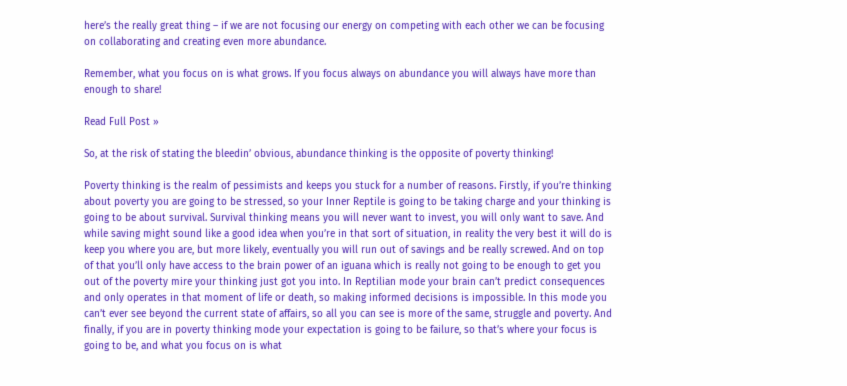here’s the really great thing – if we are not focusing our energy on competing with each other we can be focusing on collaborating and creating even more abundance.

Remember, what you focus on is what grows. If you focus always on abundance you will always have more than enough to share!

Read Full Post »

So, at the risk of stating the bleedin’ obvious, abundance thinking is the opposite of poverty thinking!

Poverty thinking is the realm of pessimists and keeps you stuck for a number of reasons. Firstly, if you’re thinking about poverty you are going to be stressed, so your Inner Reptile is going to be taking charge and your thinking is going to be about survival. Survival thinking means you will never want to invest, you will only want to save. And while saving might sound like a good idea when you’re in that sort of situation, in reality the very best it will do is keep you where you are, but more likely, eventually you will run out of savings and be really screwed. And on top of that you’ll only have access to the brain power of an iguana which is really not going to be enough to get you out of the poverty mire your thinking just got you into. In Reptilian mode your brain can’t predict consequences and only operates in that moment of life or death, so making informed decisions is impossible. In this mode you can’t ever see beyond the current state of affairs, so all you can see is more of the same, struggle and poverty. And finally, if you are in poverty thinking mode your expectation is going to be failure, so that’s where your focus is going to be, and what you focus on is what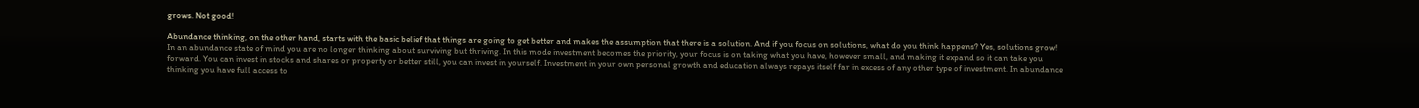grows. Not good!

Abundance thinking, on the other hand, starts with the basic belief that things are going to get better and makes the assumption that there is a solution. And if you focus on solutions, what do you think happens? Yes, solutions grow! In an abundance state of mind you are no longer thinking about surviving but thriving. In this mode investment becomes the priority, your focus is on taking what you have, however small, and making it expand so it can take you forward. You can invest in stocks and shares or property or better still, you can invest in yourself. Investment in your own personal growth and education always repays itself far in excess of any other type of investment. In abundance thinking you have full access to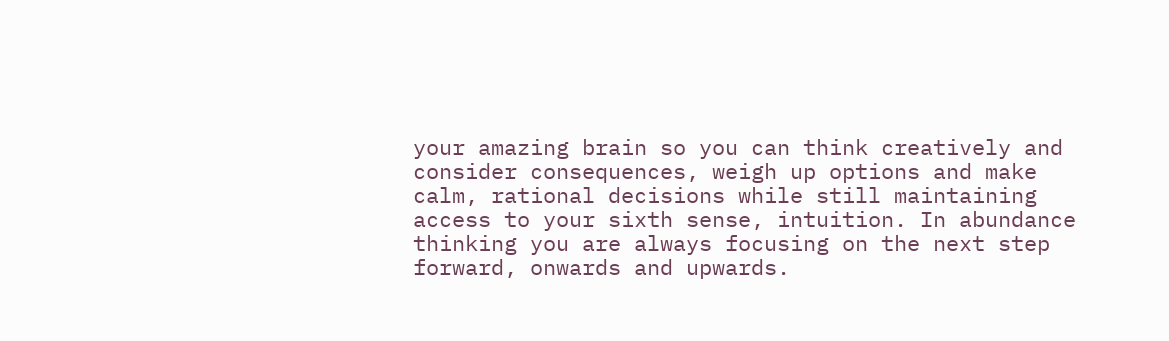your amazing brain so you can think creatively and consider consequences, weigh up options and make calm, rational decisions while still maintaining access to your sixth sense, intuition. In abundance thinking you are always focusing on the next step forward, onwards and upwards.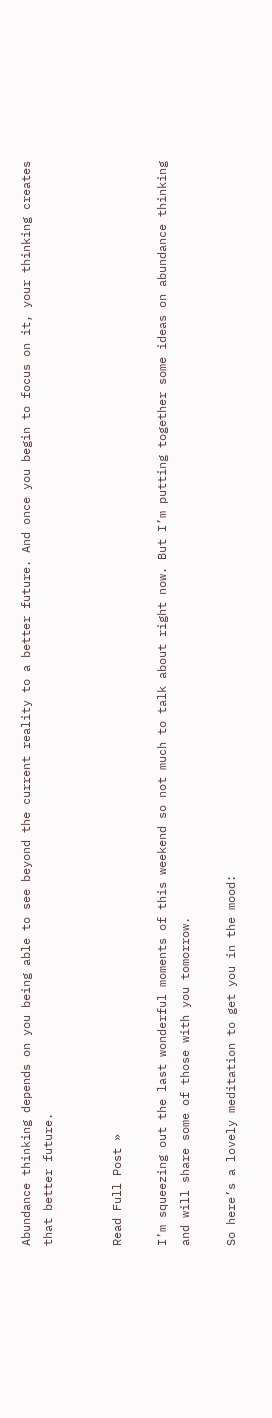Abundance thinking depends on you being able to see beyond the current reality to a better future. And once you begin to focus on it, your thinking creates that better future.


Read Full Post »

I’m squeezing out the last wonderful moments of this weekend so not much to talk about right now. But I’m putting together some ideas on abundance thinking and will share some of those with you tomorrow.

So here’s a lovely meditation to get you in the mood: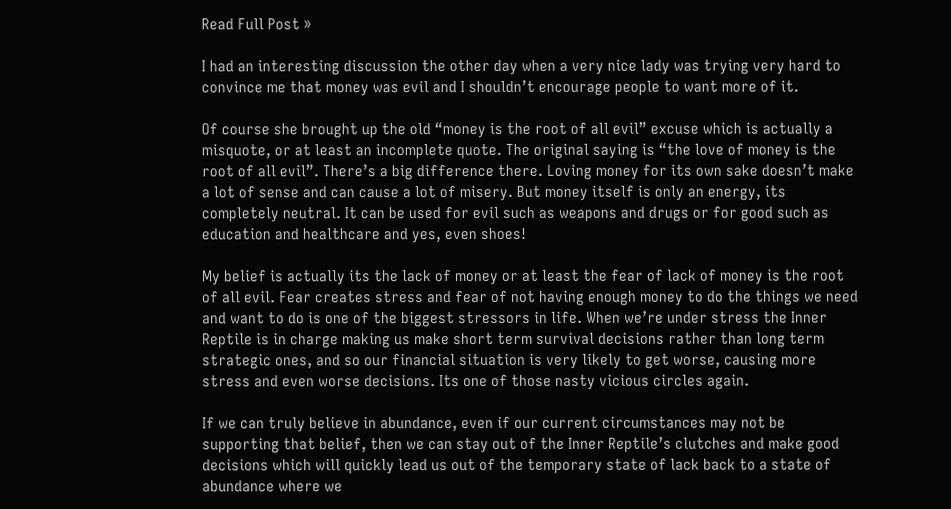Read Full Post »

I had an interesting discussion the other day when a very nice lady was trying very hard to convince me that money was evil and I shouldn’t encourage people to want more of it.

Of course she brought up the old “money is the root of all evil” excuse which is actually a misquote, or at least an incomplete quote. The original saying is “the love of money is the root of all evil”. There’s a big difference there. Loving money for its own sake doesn’t make a lot of sense and can cause a lot of misery. But money itself is only an energy, its completely neutral. It can be used for evil such as weapons and drugs or for good such as education and healthcare and yes, even shoes!

My belief is actually its the lack of money or at least the fear of lack of money is the root of all evil. Fear creates stress and fear of not having enough money to do the things we need and want to do is one of the biggest stressors in life. When we’re under stress the Inner Reptile is in charge making us make short term survival decisions rather than long term strategic ones, and so our financial situation is very likely to get worse, causing more stress and even worse decisions. Its one of those nasty vicious circles again.

If we can truly believe in abundance, even if our current circumstances may not be supporting that belief, then we can stay out of the Inner Reptile’s clutches and make good decisions which will quickly lead us out of the temporary state of lack back to a state of abundance where we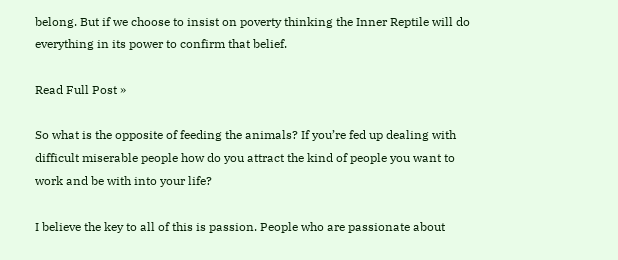belong. But if we choose to insist on poverty thinking the Inner Reptile will do everything in its power to confirm that belief.

Read Full Post »

So what is the opposite of feeding the animals? If you’re fed up dealing with difficult miserable people how do you attract the kind of people you want to work and be with into your life?

I believe the key to all of this is passion. People who are passionate about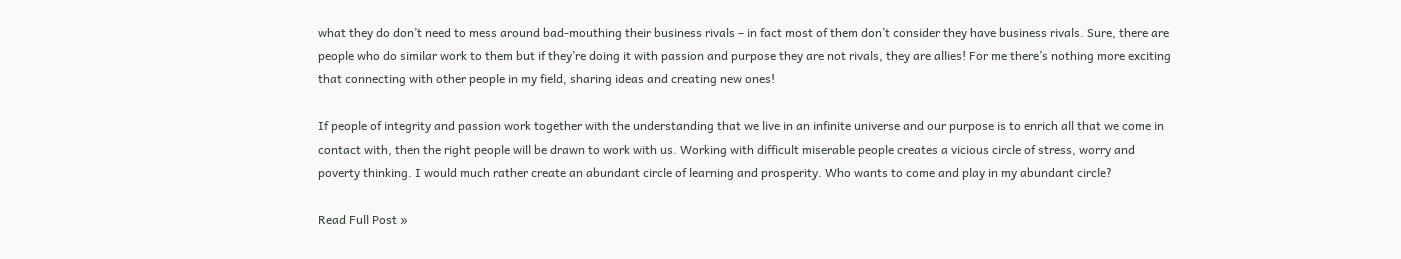what they do don’t need to mess around bad-mouthing their business rivals – in fact most of them don’t consider they have business rivals. Sure, there are people who do similar work to them but if they’re doing it with passion and purpose they are not rivals, they are allies! For me there’s nothing more exciting that connecting with other people in my field, sharing ideas and creating new ones!

If people of integrity and passion work together with the understanding that we live in an infinite universe and our purpose is to enrich all that we come in contact with, then the right people will be drawn to work with us. Working with difficult miserable people creates a vicious circle of stress, worry and poverty thinking. I would much rather create an abundant circle of learning and prosperity. Who wants to come and play in my abundant circle?

Read Full Post »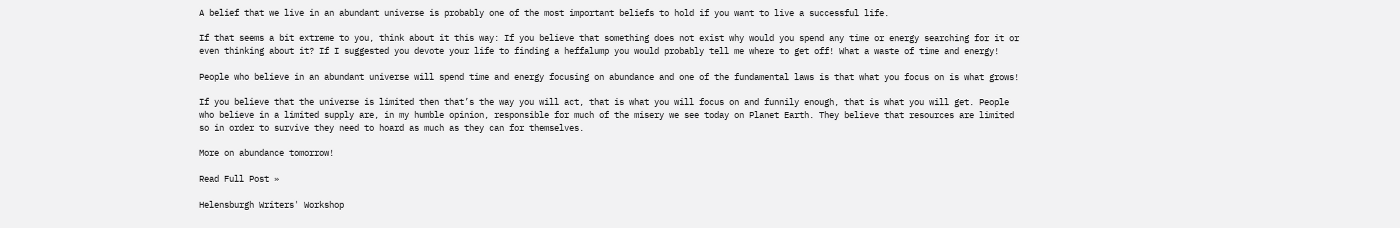A belief that we live in an abundant universe is probably one of the most important beliefs to hold if you want to live a successful life.

If that seems a bit extreme to you, think about it this way: If you believe that something does not exist why would you spend any time or energy searching for it or even thinking about it? If I suggested you devote your life to finding a heffalump you would probably tell me where to get off! What a waste of time and energy!

People who believe in an abundant universe will spend time and energy focusing on abundance and one of the fundamental laws is that what you focus on is what grows!

If you believe that the universe is limited then that’s the way you will act, that is what you will focus on and funnily enough, that is what you will get. People who believe in a limited supply are, in my humble opinion, responsible for much of the misery we see today on Planet Earth. They believe that resources are limited so in order to survive they need to hoard as much as they can for themselves.

More on abundance tomorrow!

Read Full Post »

Helensburgh Writers' Workshop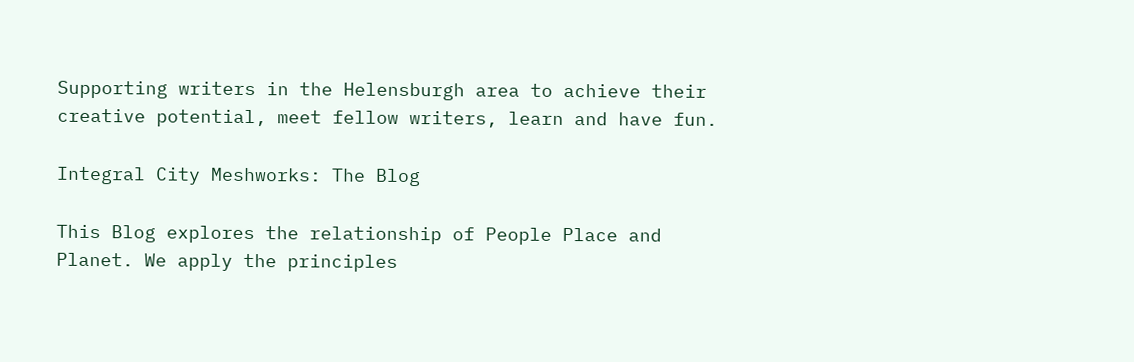Supporting writers in the Helensburgh area to achieve their creative potential, meet fellow writers, learn and have fun.

Integral City Meshworks: The Blog

This Blog explores the relationship of People Place and Planet. We apply the principles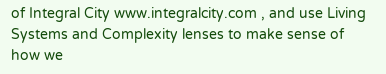of Integral City www.integralcity.com , and use Living Systems and Complexity lenses to make sense of how we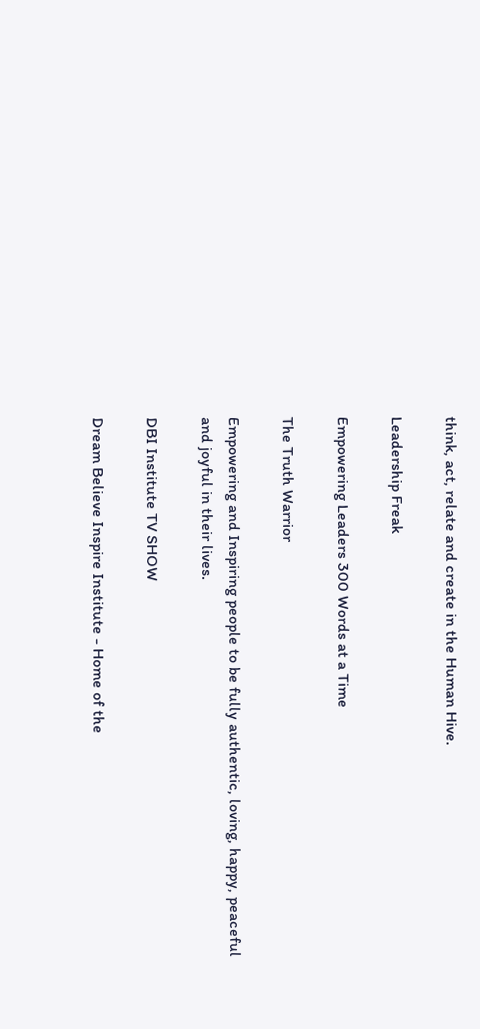think, act, relate and create in the Human Hive.

Leadership Freak

Empowering Leaders 300 Words at a Time

The Truth Warrior

Empowering and Inspiring people to be fully authentic, loving, happy, peaceful and joyful in their lives.

DBI Institute TV SHOW

Dream Believe Inspire Institute - Home of the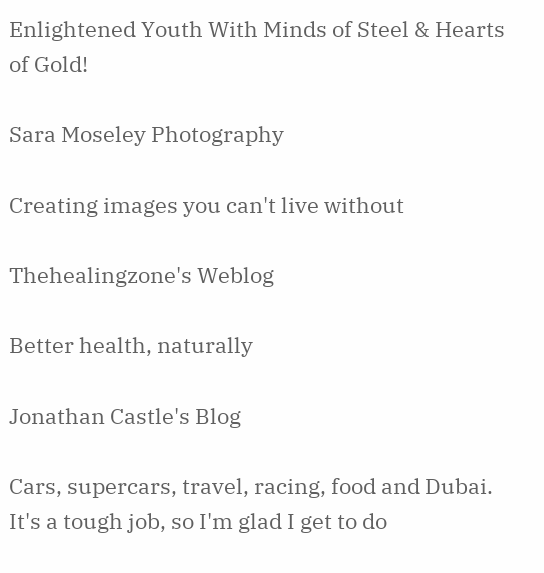Enlightened Youth With Minds of Steel & Hearts of Gold!

Sara Moseley Photography

Creating images you can't live without

Thehealingzone's Weblog

Better health, naturally

Jonathan Castle's Blog

Cars, supercars, travel, racing, food and Dubai. It's a tough job, so I'm glad I get to do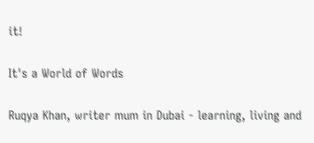it!

It's a World of Words

Ruqya Khan, writer mum in Dubai - learning, living and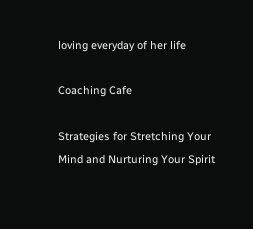loving everyday of her life

Coaching Cafe

Strategies for Stretching Your Mind and Nurturing Your Spirit